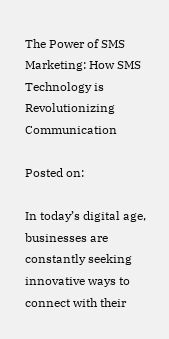The Power of SMS Marketing: How SMS Technology is Revolutionizing Communication

Posted on:

In today’s digital age, businesses are constantly seeking innovative ways to connect with their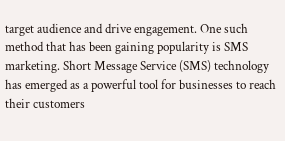target audience and drive engagement. One such method that has been gaining popularity is SMS marketing. Short Message Service (SMS) technology has emerged as a powerful tool for businesses to reach their customers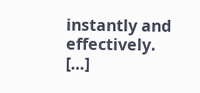instantly and effectively. […]